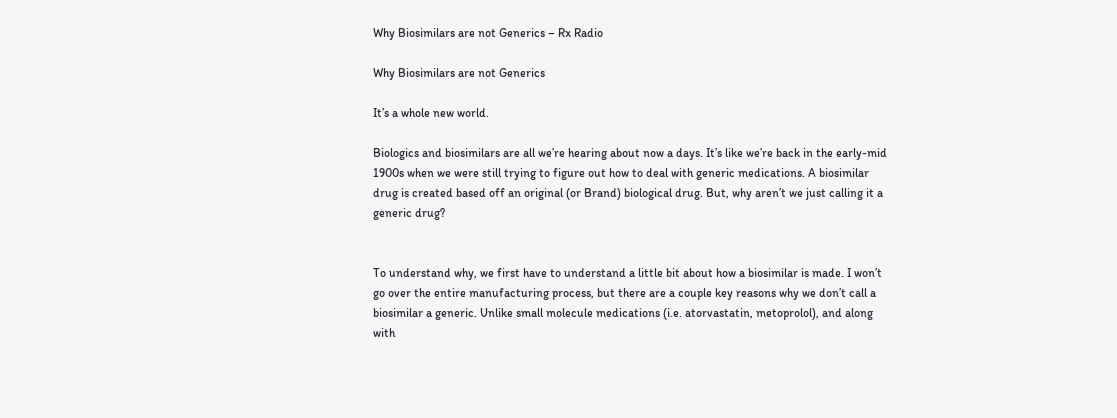Why Biosimilars are not Generics – Rx Radio

Why Biosimilars are not Generics

It’s a whole new world.

Biologics and biosimilars are all we’re hearing about now a days. It’s like we’re back in the early-mid 1900s when we were still trying to figure out how to deal with generic medications. A biosimilar drug is created based off an original (or Brand) biological drug. But, why aren’t we just calling it a generic drug?


To understand why, we first have to understand a little bit about how a biosimilar is made. I won’t go over the entire manufacturing process, but there are a couple key reasons why we don’t call a biosimilar a generic. Unlike small molecule medications (i.e. atorvastatin, metoprolol), and along with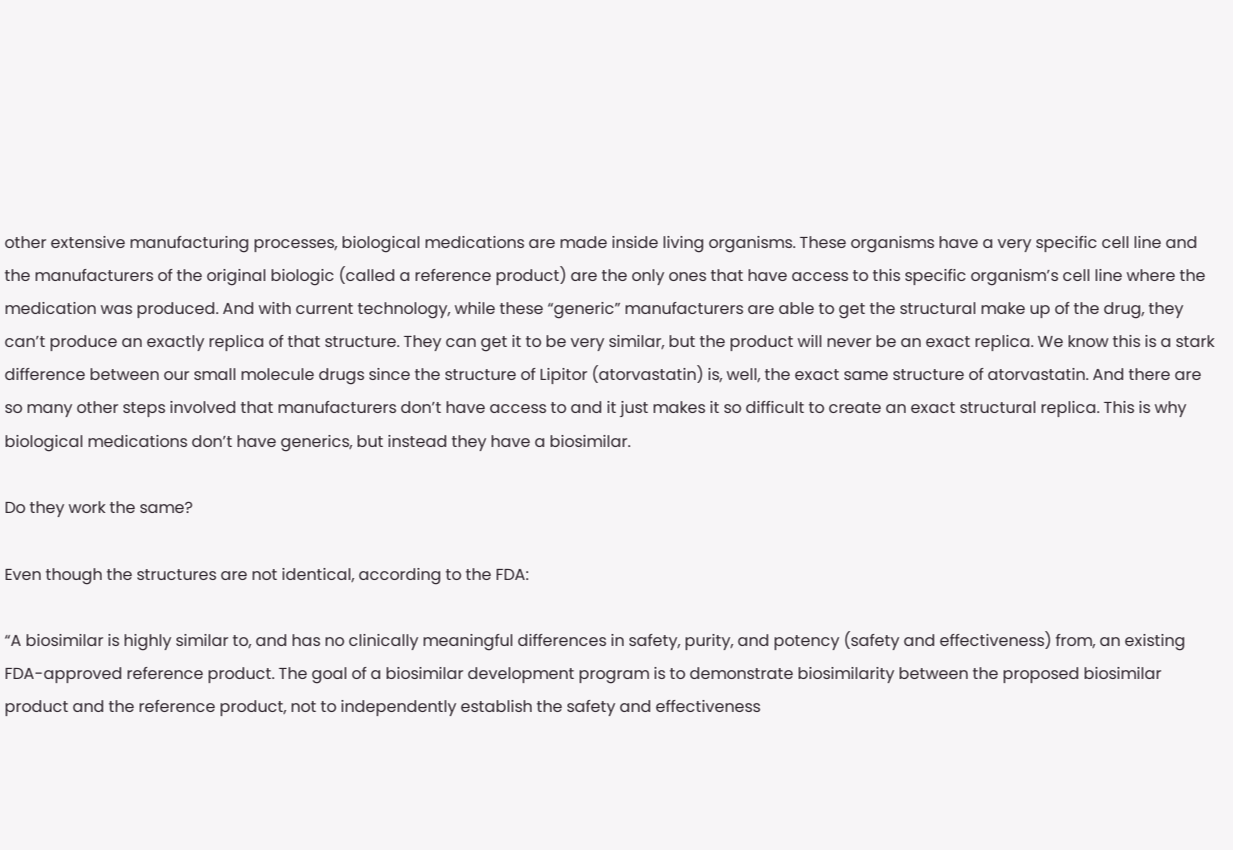other extensive manufacturing processes, biological medications are made inside living organisms. These organisms have a very specific cell line and the manufacturers of the original biologic (called a reference product) are the only ones that have access to this specific organism’s cell line where the medication was produced. And with current technology, while these “generic” manufacturers are able to get the structural make up of the drug, they can’t produce an exactly replica of that structure. They can get it to be very similar, but the product will never be an exact replica. We know this is a stark difference between our small molecule drugs since the structure of Lipitor (atorvastatin) is, well, the exact same structure of atorvastatin. And there are so many other steps involved that manufacturers don’t have access to and it just makes it so difficult to create an exact structural replica. This is why biological medications don’t have generics, but instead they have a biosimilar.

Do they work the same?

Even though the structures are not identical, according to the FDA:

“A biosimilar is highly similar to, and has no clinically meaningful differences in safety, purity, and potency (safety and effectiveness) from, an existing FDA-approved reference product. The goal of a biosimilar development program is to demonstrate biosimilarity between the proposed biosimilar product and the reference product, not to independently establish the safety and effectiveness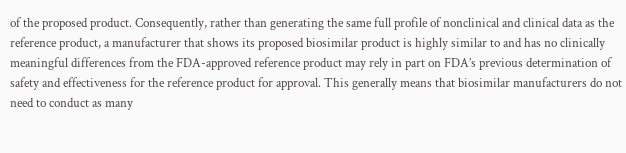of the proposed product. Consequently, rather than generating the same full profile of nonclinical and clinical data as the reference product, a manufacturer that shows its proposed biosimilar product is highly similar to and has no clinically meaningful differences from the FDA-approved reference product may rely in part on FDA’s previous determination of safety and effectiveness for the reference product for approval. This generally means that biosimilar manufacturers do not need to conduct as many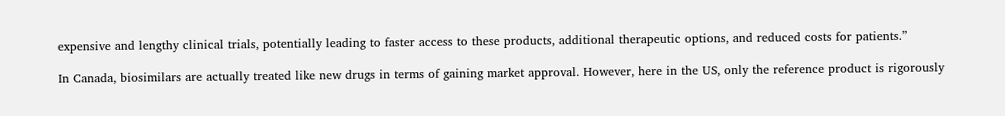expensive and lengthy clinical trials, potentially leading to faster access to these products, additional therapeutic options, and reduced costs for patients.”

In Canada, biosimilars are actually treated like new drugs in terms of gaining market approval. However, here in the US, only the reference product is rigorously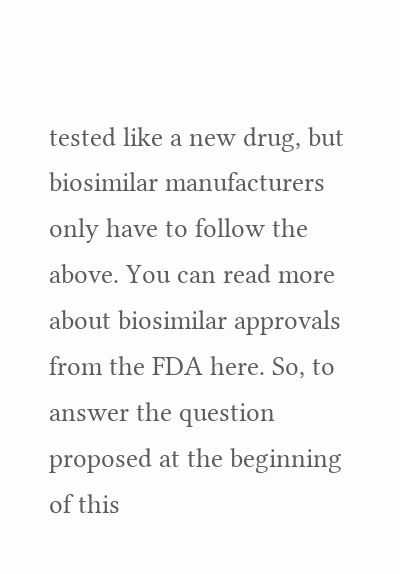tested like a new drug, but biosimilar manufacturers only have to follow the above. You can read more about biosimilar approvals from the FDA here. So, to answer the question proposed at the beginning of this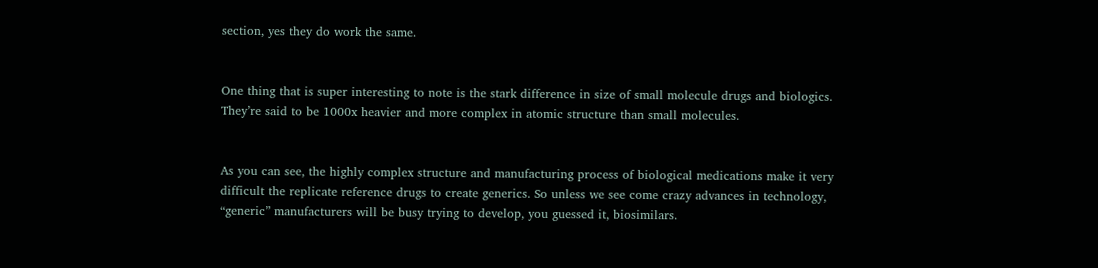section, yes they do work the same.


One thing that is super interesting to note is the stark difference in size of small molecule drugs and biologics. They’re said to be 1000x heavier and more complex in atomic structure than small molecules.


As you can see, the highly complex structure and manufacturing process of biological medications make it very difficult the replicate reference drugs to create generics. So unless we see come crazy advances in technology, “generic” manufacturers will be busy trying to develop, you guessed it, biosimilars.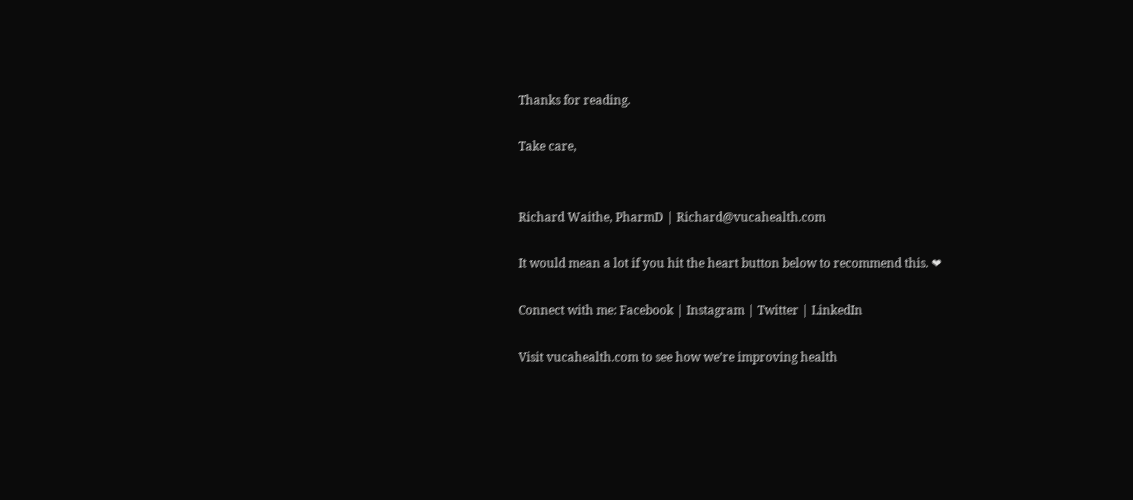Thanks for reading.

Take care,


Richard Waithe, PharmD | Richard@vucahealth.com

It would mean a lot if you hit the heart button below to recommend this. ❤

Connect with me: Facebook | Instagram | Twitter | LinkedIn

Visit vucahealth.com to see how we’re improving health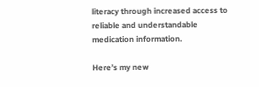literacy through increased access to reliable and understandable medication information.

Here’s my new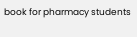book for pharmacy students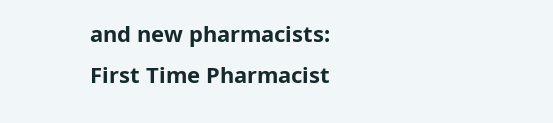and new pharmacists: First Time Pharmacist